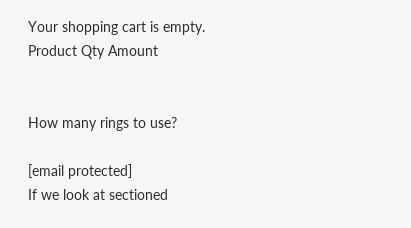Your shopping cart is empty.
Product Qty Amount


How many rings to use?

[email protected]
If we look at sectioned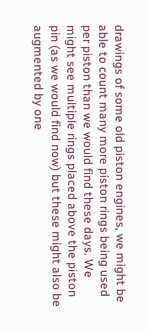drawings of some old piston engines, we might be able to count many more piston rings being used per piston than we would find these days. We might see multiple rings placed above the piston pin (as we would find now) but these might also be augmented by one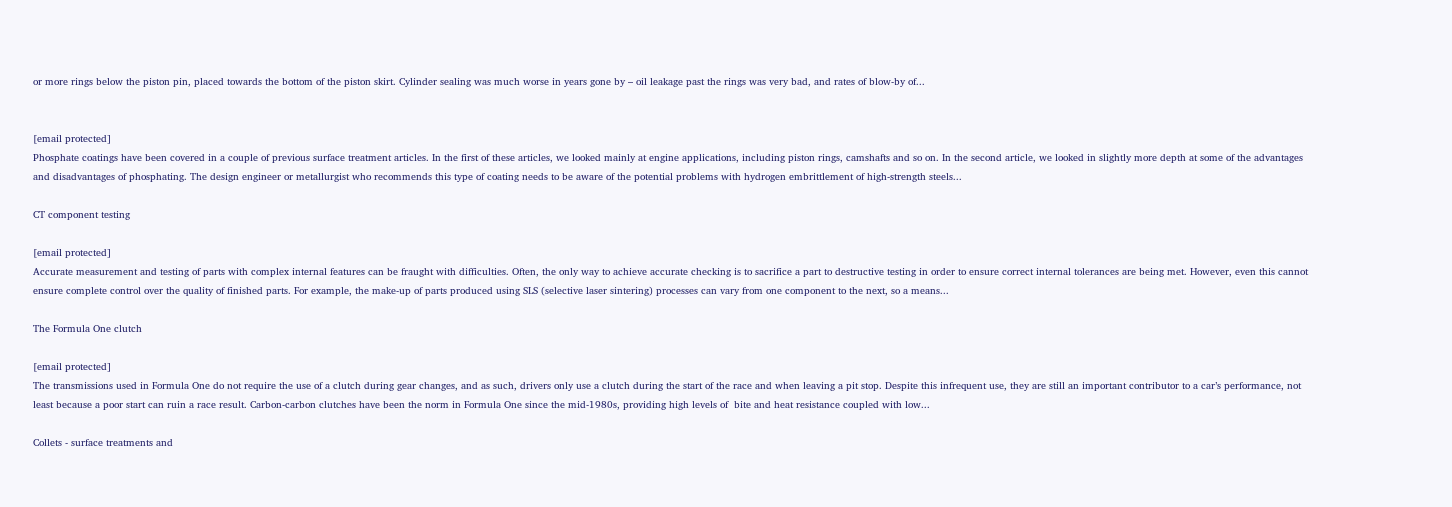or more rings below the piston pin, placed towards the bottom of the piston skirt. Cylinder sealing was much worse in years gone by – oil leakage past the rings was very bad, and rates of blow-by of...


[email protected]
Phosphate coatings have been covered in a couple of previous surface treatment articles. In the first of these articles, we looked mainly at engine applications, including piston rings, camshafts and so on. In the second article, we looked in slightly more depth at some of the advantages and disadvantages of phosphating. The design engineer or metallurgist who recommends this type of coating needs to be aware of the potential problems with hydrogen embrittlement of high-strength steels...

CT component testing

[email protected]
Accurate measurement and testing of parts with complex internal features can be fraught with difficulties. Often, the only way to achieve accurate checking is to sacrifice a part to destructive testing in order to ensure correct internal tolerances are being met. However, even this cannot ensure complete control over the quality of finished parts. For example, the make-up of parts produced using SLS (selective laser sintering) processes can vary from one component to the next, so a means...

The Formula One clutch

[email protected]
The transmissions used in Formula One do not require the use of a clutch during gear changes, and as such, drivers only use a clutch during the start of the race and when leaving a pit stop. Despite this infrequent use, they are still an important contributor to a car’s performance, not least because a poor start can ruin a race result. Carbon-carbon clutches have been the norm in Formula One since the mid-1980s, providing high levels of  bite and heat resistance coupled with low...

Collets - surface treatments and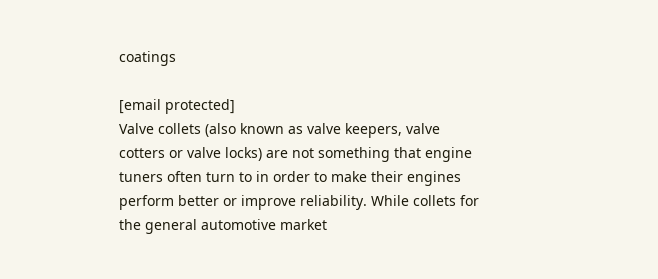coatings

[email protected]
Valve collets (also known as valve keepers, valve cotters or valve locks) are not something that engine tuners often turn to in order to make their engines perform better or improve reliability. While collets for the general automotive market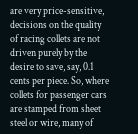are very price-sensitive, decisions on the quality of racing collets are not driven purely by the desire to save, say, 0.1 cents per piece. So, where collets for passenger cars are stamped from sheet steel or wire, many of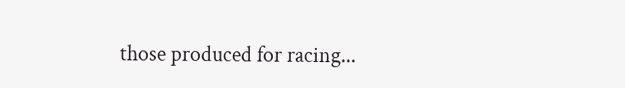those produced for racing...